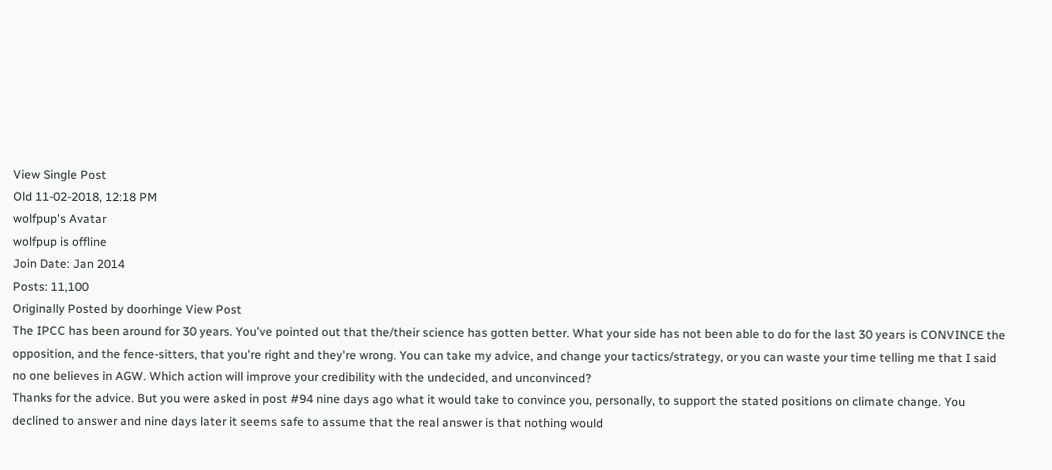View Single Post
Old 11-02-2018, 12:18 PM
wolfpup's Avatar
wolfpup is offline
Join Date: Jan 2014
Posts: 11,100
Originally Posted by doorhinge View Post
The IPCC has been around for 30 years. You've pointed out that the/their science has gotten better. What your side has not been able to do for the last 30 years is CONVINCE the opposition, and the fence-sitters, that you're right and they're wrong. You can take my advice, and change your tactics/strategy, or you can waste your time telling me that I said no one believes in AGW. Which action will improve your credibility with the undecided, and unconvinced?
Thanks for the advice. But you were asked in post #94 nine days ago what it would take to convince you, personally, to support the stated positions on climate change. You declined to answer and nine days later it seems safe to assume that the real answer is that nothing would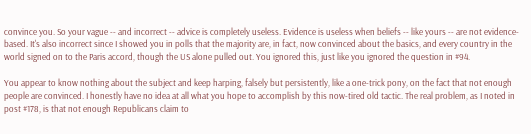convince you. So your vague -- and incorrect -- advice is completely useless. Evidence is useless when beliefs -- like yours -- are not evidence-based. It's also incorrect since I showed you in polls that the majority are, in fact, now convinced about the basics, and every country in the world signed on to the Paris accord, though the US alone pulled out. You ignored this, just like you ignored the question in #94.

You appear to know nothing about the subject and keep harping, falsely but persistently, like a one-trick pony, on the fact that not enough people are convinced. I honestly have no idea at all what you hope to accomplish by this now-tired old tactic. The real problem, as I noted in post #178, is that not enough Republicans claim to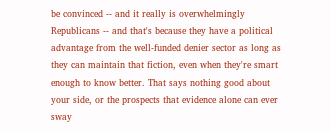be convinced -- and it really is overwhelmingly Republicans -- and that's because they have a political advantage from the well-funded denier sector as long as they can maintain that fiction, even when they're smart enough to know better. That says nothing good about your side, or the prospects that evidence alone can ever sway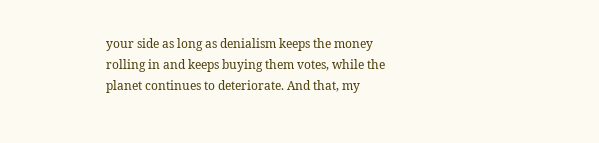your side as long as denialism keeps the money rolling in and keeps buying them votes, while the planet continues to deteriorate. And that, my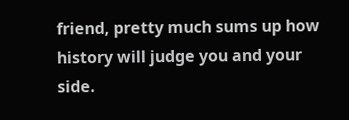friend, pretty much sums up how history will judge you and your side.